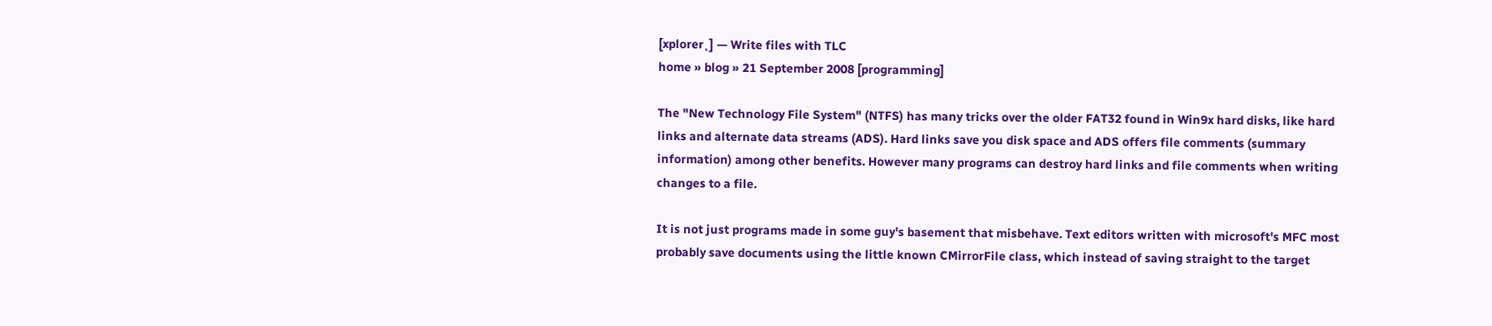[xplorer˛] — Write files with TLC
home » blog » 21 September 2008 [programming]

The "New Technology File System" (NTFS) has many tricks over the older FAT32 found in Win9x hard disks, like hard links and alternate data streams (ADS). Hard links save you disk space and ADS offers file comments (summary information) among other benefits. However many programs can destroy hard links and file comments when writing changes to a file.

It is not just programs made in some guy's basement that misbehave. Text editors written with microsoft's MFC most probably save documents using the little known CMirrorFile class, which instead of saving straight to the target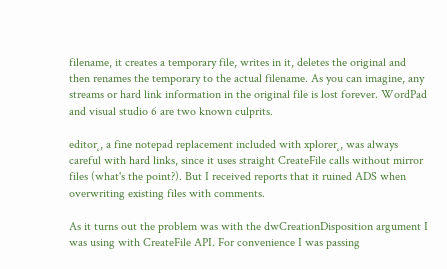filename, it creates a temporary file, writes in it, deletes the original and then renames the temporary to the actual filename. As you can imagine, any streams or hard link information in the original file is lost forever. WordPad and visual studio 6 are two known culprits.

editor˛, a fine notepad replacement included with xplorer˛, was always careful with hard links, since it uses straight CreateFile calls without mirror files (what's the point?). But I received reports that it ruined ADS when overwriting existing files with comments.

As it turns out the problem was with the dwCreationDisposition argument I was using with CreateFile API. For convenience I was passing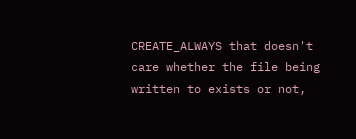CREATE_ALWAYS that doesn't care whether the file being written to exists or not,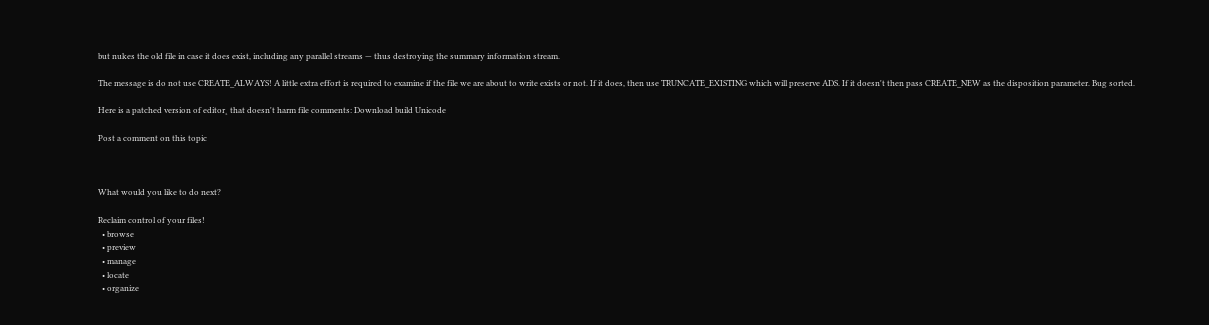but nukes the old file in case it does exist, including any parallel streams — thus destroying the summary information stream.

The message is do not use CREATE_ALWAYS! A little extra effort is required to examine if the file we are about to write exists or not. If it does, then use TRUNCATE_EXISTING which will preserve ADS. If it doesn't then pass CREATE_NEW as the disposition parameter. Bug sorted.

Here is a patched version of editor˛ that doesn't harm file comments: Download build Unicode

Post a comment on this topic



What would you like to do next?

Reclaim control of your files!
  • browse
  • preview
  • manage
  • locate
  • organize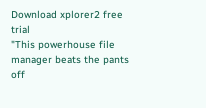Download xplorer2 free trial
"This powerhouse file manager beats the pants off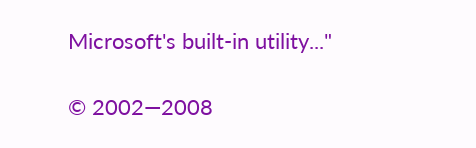Microsoft's built-in utility..."

© 2002—2008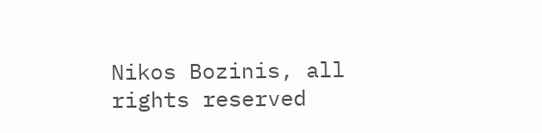Nikos Bozinis, all rights reserved